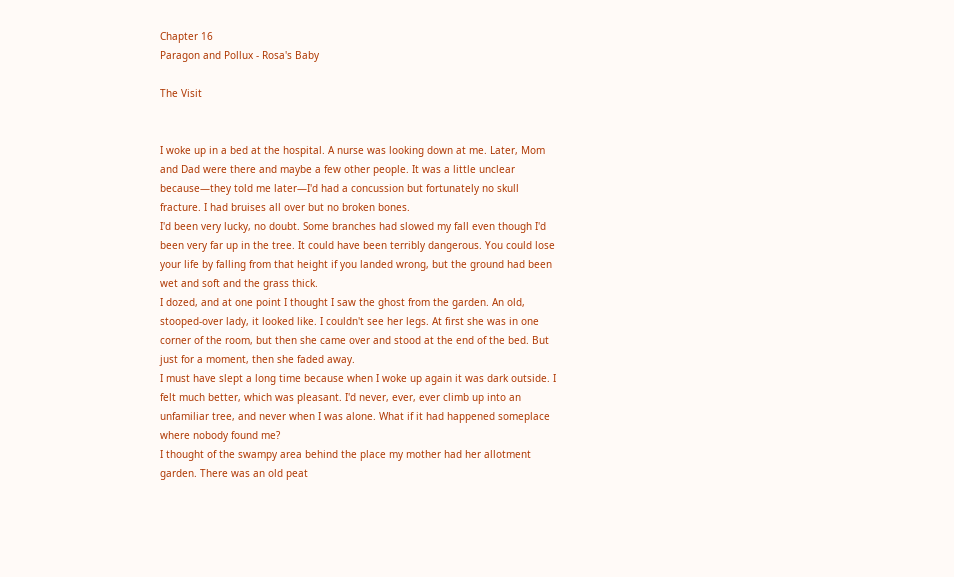Chapter 16
Paragon and Pollux - Rosa's Baby

The Visit


I woke up in a bed at the hospital. A nurse was looking down at me. Later, Mom and Dad were there and maybe a few other people. It was a little unclear because—they told me later—I'd had a concussion but fortunately no skull fracture. I had bruises all over but no broken bones.
I'd been very lucky, no doubt. Some branches had slowed my fall even though I'd been very far up in the tree. It could have been terribly dangerous. You could lose your life by falling from that height if you landed wrong, but the ground had been wet and soft and the grass thick.
I dozed, and at one point I thought I saw the ghost from the garden. An old, stooped-over lady, it looked like. I couldn't see her legs. At first she was in one corner of the room, but then she came over and stood at the end of the bed. But just for a moment, then she faded away.
I must have slept a long time because when I woke up again it was dark outside. I felt much better, which was pleasant. I'd never, ever, ever climb up into an unfamiliar tree, and never when I was alone. What if it had happened someplace where nobody found me?
I thought of the swampy area behind the place my mother had her allotment garden. There was an old peat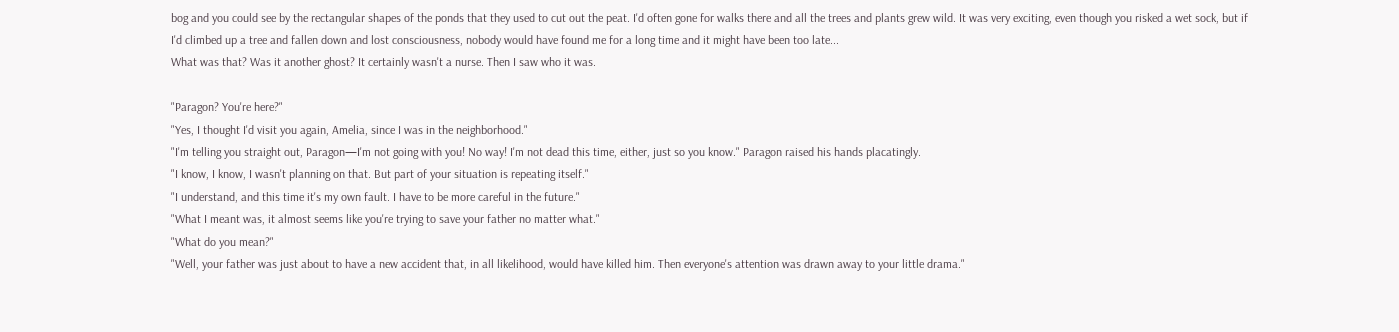bog and you could see by the rectangular shapes of the ponds that they used to cut out the peat. I'd often gone for walks there and all the trees and plants grew wild. It was very exciting, even though you risked a wet sock, but if I'd climbed up a tree and fallen down and lost consciousness, nobody would have found me for a long time and it might have been too late...
What was that? Was it another ghost? It certainly wasn't a nurse. Then I saw who it was.

"Paragon? You're here?"
"Yes, I thought I'd visit you again, Amelia, since I was in the neighborhood."
"I'm telling you straight out, Paragon—I'm not going with you! No way! I'm not dead this time, either, just so you know." Paragon raised his hands placatingly.
"I know, I know, I wasn't planning on that. But part of your situation is repeating itself."
"I understand, and this time it's my own fault. I have to be more careful in the future."
"What I meant was, it almost seems like you're trying to save your father no matter what."
"What do you mean?"
"Well, your father was just about to have a new accident that, in all likelihood, would have killed him. Then everyone's attention was drawn away to your little drama."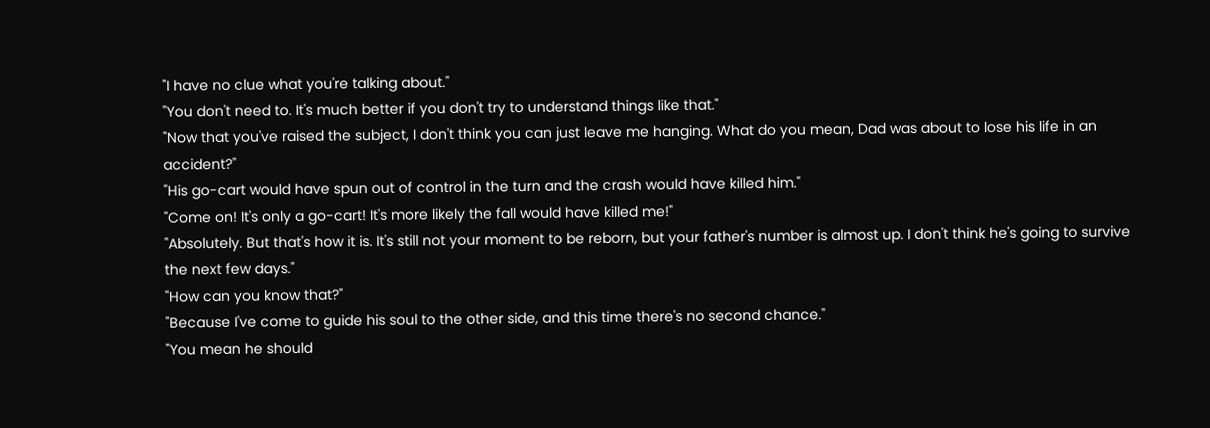"I have no clue what you're talking about."
"You don't need to. It's much better if you don't try to understand things like that."
"Now that you've raised the subject, I don't think you can just leave me hanging. What do you mean, Dad was about to lose his life in an accident?"
"His go-cart would have spun out of control in the turn and the crash would have killed him."
"Come on! It's only a go-cart! It's more likely the fall would have killed me!"
"Absolutely. But that's how it is. It's still not your moment to be reborn, but your father's number is almost up. I don't think he's going to survive the next few days."
"How can you know that?"
"Because I've come to guide his soul to the other side, and this time there's no second chance."
"You mean he should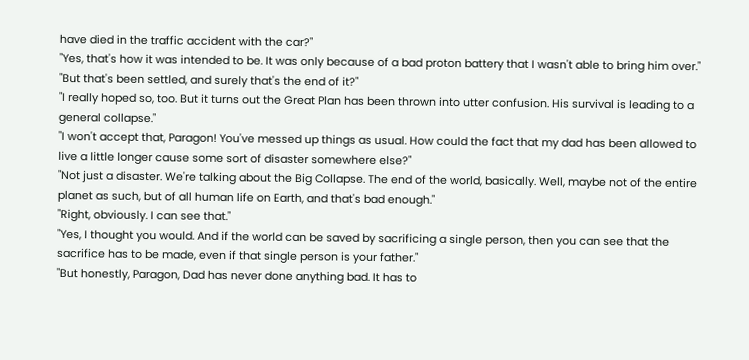have died in the traffic accident with the car?"
"Yes, that's how it was intended to be. It was only because of a bad proton battery that I wasn't able to bring him over."
"But that's been settled, and surely that's the end of it?"
"I really hoped so, too. But it turns out the Great Plan has been thrown into utter confusion. His survival is leading to a general collapse."
"I won't accept that, Paragon! You've messed up things as usual. How could the fact that my dad has been allowed to live a little longer cause some sort of disaster somewhere else?"
"Not just a disaster. We're talking about the Big Collapse. The end of the world, basically. Well, maybe not of the entire planet as such, but of all human life on Earth, and that's bad enough."
"Right, obviously. I can see that."
"Yes, I thought you would. And if the world can be saved by sacrificing a single person, then you can see that the sacrifice has to be made, even if that single person is your father."
"But honestly, Paragon, Dad has never done anything bad. It has to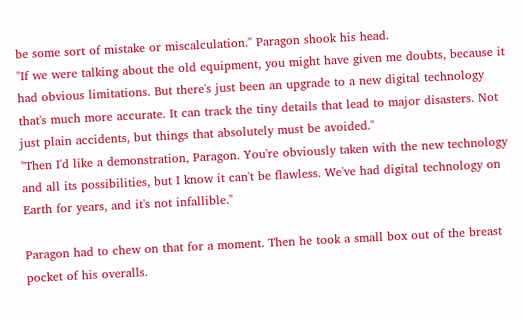be some sort of mistake or miscalculation." Paragon shook his head.
"If we were talking about the old equipment, you might have given me doubts, because it had obvious limitations. But there's just been an upgrade to a new digital technology that's much more accurate. It can track the tiny details that lead to major disasters. Not just plain accidents, but things that absolutely must be avoided."
"Then I'd like a demonstration, Paragon. You're obviously taken with the new technology and all its possibilities, but I know it can't be flawless. We've had digital technology on Earth for years, and it's not infallible."

Paragon had to chew on that for a moment. Then he took a small box out of the breast pocket of his overalls.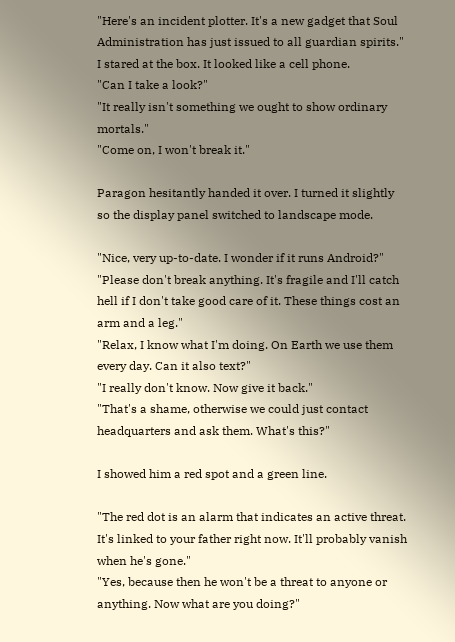"Here's an incident plotter. It's a new gadget that Soul Administration has just issued to all guardian spirits."
I stared at the box. It looked like a cell phone.
"Can I take a look?"
"It really isn't something we ought to show ordinary mortals."
"Come on, I won't break it."

Paragon hesitantly handed it over. I turned it slightly so the display panel switched to landscape mode.

"Nice, very up-to-date. I wonder if it runs Android?"
"Please don't break anything. It's fragile and I'll catch hell if I don't take good care of it. These things cost an arm and a leg."
"Relax, I know what I'm doing. On Earth we use them every day. Can it also text?"
"I really don't know. Now give it back."
"That's a shame, otherwise we could just contact headquarters and ask them. What's this?"

I showed him a red spot and a green line.

"The red dot is an alarm that indicates an active threat. It's linked to your father right now. It'll probably vanish when he's gone."
"Yes, because then he won't be a threat to anyone or anything. Now what are you doing?"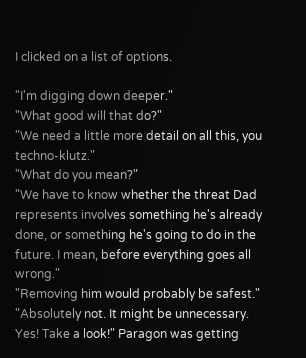I clicked on a list of options.

"I'm digging down deeper."
"What good will that do?"
"We need a little more detail on all this, you techno-klutz."
"What do you mean?"
"We have to know whether the threat Dad represents involves something he's already done, or something he's going to do in the future. I mean, before everything goes all wrong."
"Removing him would probably be safest."
"Absolutely not. It might be unnecessary. Yes! Take a look!" Paragon was getting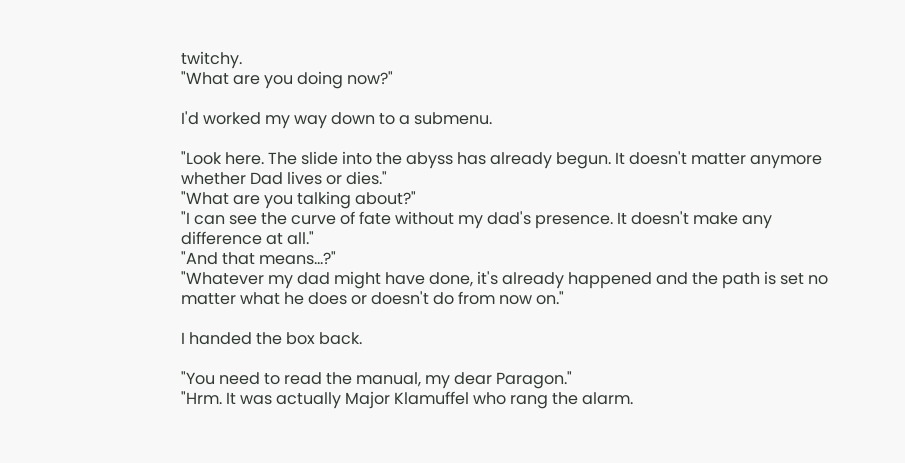twitchy.
"What are you doing now?"

I'd worked my way down to a submenu.

"Look here. The slide into the abyss has already begun. It doesn't matter anymore whether Dad lives or dies."
"What are you talking about?"
"I can see the curve of fate without my dad's presence. It doesn't make any difference at all."
"And that means...?"
"Whatever my dad might have done, it's already happened and the path is set no matter what he does or doesn't do from now on."

I handed the box back.

"You need to read the manual, my dear Paragon."
"Hrm. It was actually Major Klamuffel who rang the alarm.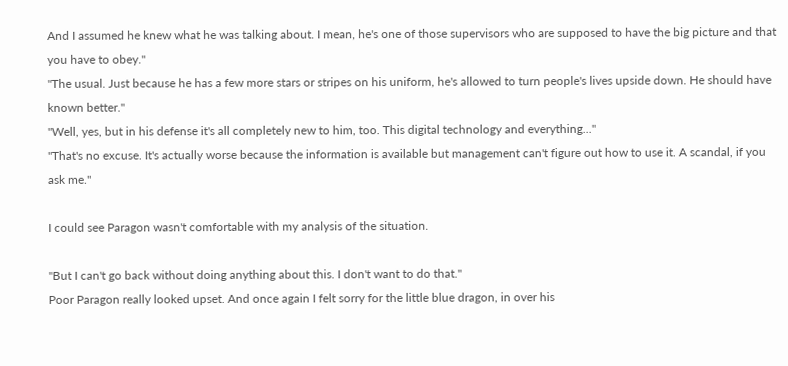And I assumed he knew what he was talking about. I mean, he's one of those supervisors who are supposed to have the big picture and that you have to obey."
"The usual. Just because he has a few more stars or stripes on his uniform, he's allowed to turn people's lives upside down. He should have known better."
"Well, yes, but in his defense it's all completely new to him, too. This digital technology and everything..."
"That's no excuse. It's actually worse because the information is available but management can't figure out how to use it. A scandal, if you ask me."

I could see Paragon wasn't comfortable with my analysis of the situation.

"But I can't go back without doing anything about this. I don't want to do that."
Poor Paragon really looked upset. And once again I felt sorry for the little blue dragon, in over his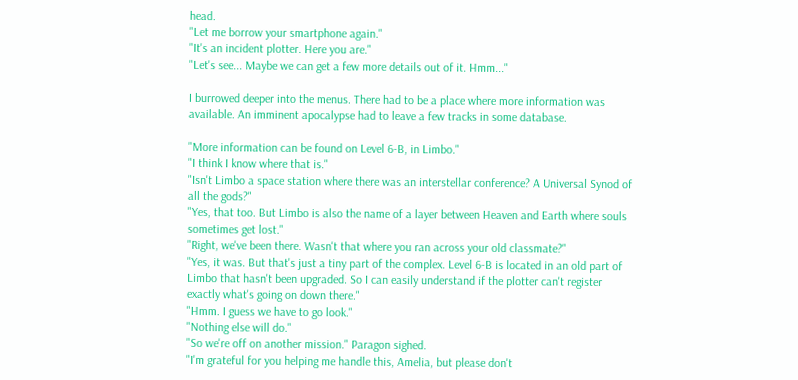head.
"Let me borrow your smartphone again."
"It's an incident plotter. Here you are."
"Let's see... Maybe we can get a few more details out of it. Hmm..."

I burrowed deeper into the menus. There had to be a place where more information was available. An imminent apocalypse had to leave a few tracks in some database.

"More information can be found on Level 6-B, in Limbo."
"I think I know where that is."
"Isn't Limbo a space station where there was an interstellar conference? A Universal Synod of all the gods?"
"Yes, that too. But Limbo is also the name of a layer between Heaven and Earth where souls sometimes get lost."
"Right, we've been there. Wasn't that where you ran across your old classmate?"
"Yes, it was. But that's just a tiny part of the complex. Level 6-B is located in an old part of Limbo that hasn't been upgraded. So I can easily understand if the plotter can't register exactly what's going on down there."
"Hmm. I guess we have to go look."
"Nothing else will do."
"So we're off on another mission." Paragon sighed.
"I'm grateful for you helping me handle this, Amelia, but please don't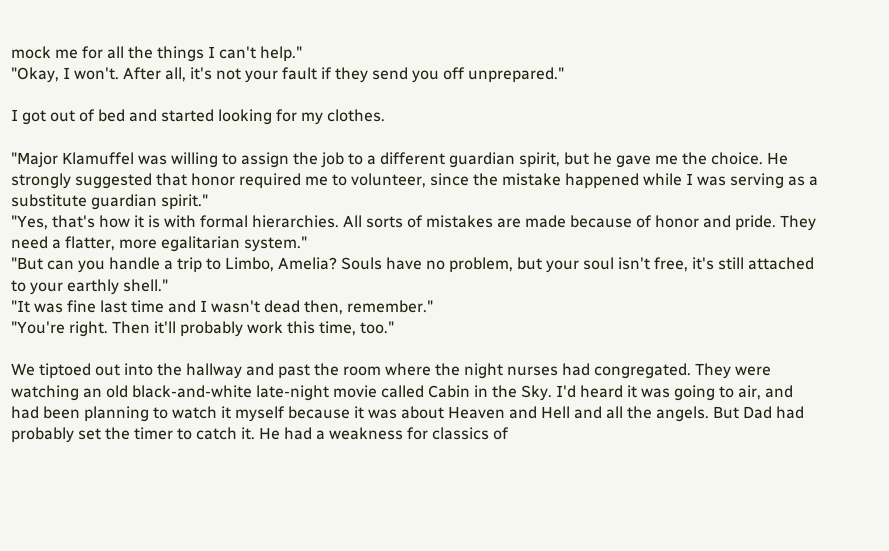mock me for all the things I can't help."
"Okay, I won't. After all, it's not your fault if they send you off unprepared."

I got out of bed and started looking for my clothes.

"Major Klamuffel was willing to assign the job to a different guardian spirit, but he gave me the choice. He strongly suggested that honor required me to volunteer, since the mistake happened while I was serving as a substitute guardian spirit."
"Yes, that's how it is with formal hierarchies. All sorts of mistakes are made because of honor and pride. They need a flatter, more egalitarian system."
"But can you handle a trip to Limbo, Amelia? Souls have no problem, but your soul isn't free, it's still attached to your earthly shell."
"It was fine last time and I wasn't dead then, remember."
"You're right. Then it'll probably work this time, too."

We tiptoed out into the hallway and past the room where the night nurses had congregated. They were watching an old black-and-white late-night movie called Cabin in the Sky. I'd heard it was going to air, and had been planning to watch it myself because it was about Heaven and Hell and all the angels. But Dad had probably set the timer to catch it. He had a weakness for classics of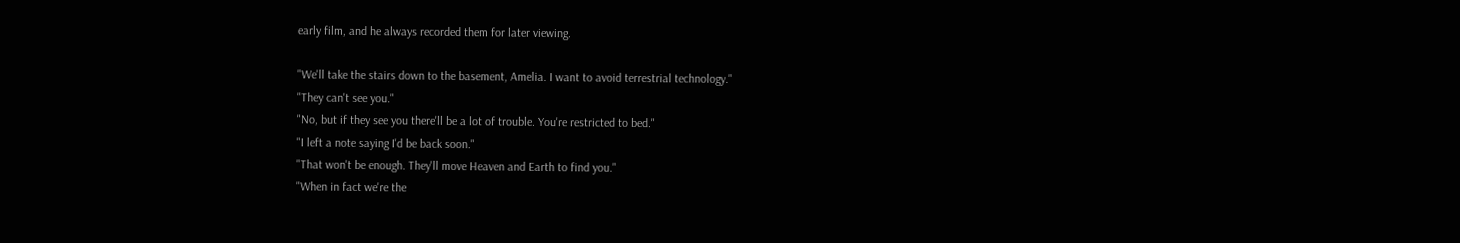early film, and he always recorded them for later viewing.

"We'll take the stairs down to the basement, Amelia. I want to avoid terrestrial technology."
"They can't see you."
"No, but if they see you there'll be a lot of trouble. You're restricted to bed."
"I left a note saying I'd be back soon."
"That won't be enough. They'll move Heaven and Earth to find you."
"When in fact we're the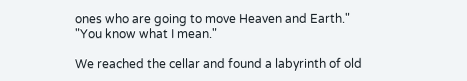ones who are going to move Heaven and Earth."
"You know what I mean."

We reached the cellar and found a labyrinth of old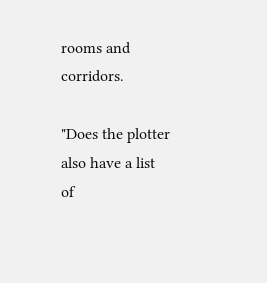rooms and corridors.

"Does the plotter also have a list of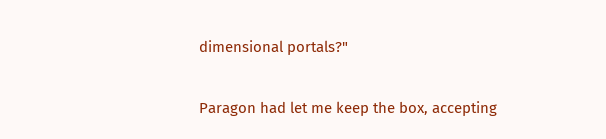dimensional portals?"

Paragon had let me keep the box, accepting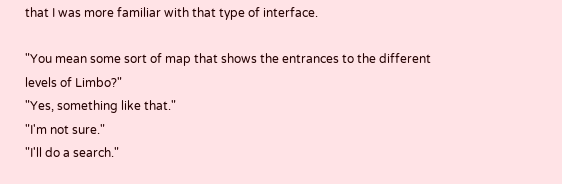that I was more familiar with that type of interface.

"You mean some sort of map that shows the entrances to the different levels of Limbo?"
"Yes, something like that."
"I'm not sure."
"I'll do a search."